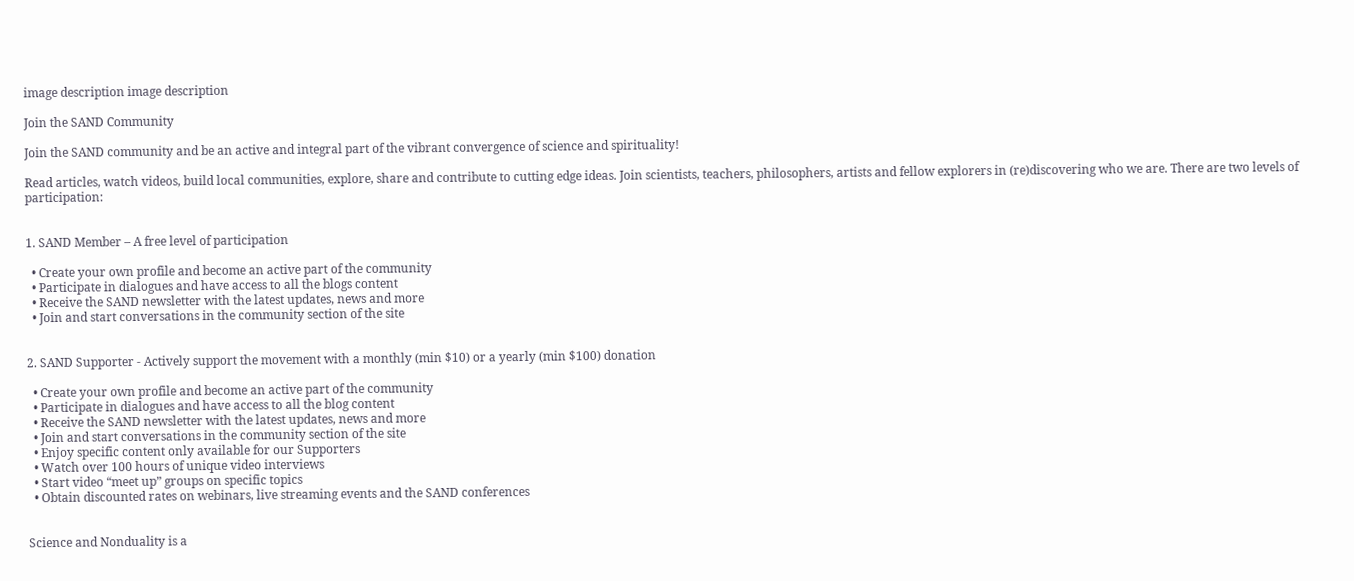image description image description

Join the SAND Community

Join the SAND community and be an active and integral part of the vibrant convergence of science and spirituality!

Read articles, watch videos, build local communities, explore, share and contribute to cutting edge ideas. Join scientists, teachers, philosophers, artists and fellow explorers in (re)discovering who we are. There are two levels of participation:


1. SAND Member – A free level of participation

  • Create your own profile and become an active part of the community
  • Participate in dialogues and have access to all the blogs content
  • Receive the SAND newsletter with the latest updates, news and more
  • Join and start conversations in the community section of the site


2. SAND Supporter - Actively support the movement with a monthly (min $10) or a yearly (min $100) donation

  • Create your own profile and become an active part of the community
  • Participate in dialogues and have access to all the blog content
  • Receive the SAND newsletter with the latest updates, news and more
  • Join and start conversations in the community section of the site
  • Enjoy specific content only available for our Supporters
  • Watch over 100 hours of unique video interviews
  • Start video “meet up” groups on specific topics
  • Obtain discounted rates on webinars, live streaming events and the SAND conferences


Science and Nonduality is a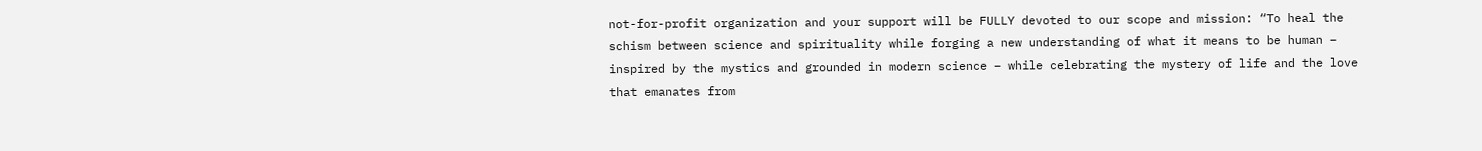not-for-profit organization and your support will be FULLY devoted to our scope and mission: “To heal the schism between science and spirituality while forging a new understanding of what it means to be human – inspired by the mystics and grounded in modern science – while celebrating the mystery of life and the love that emanates from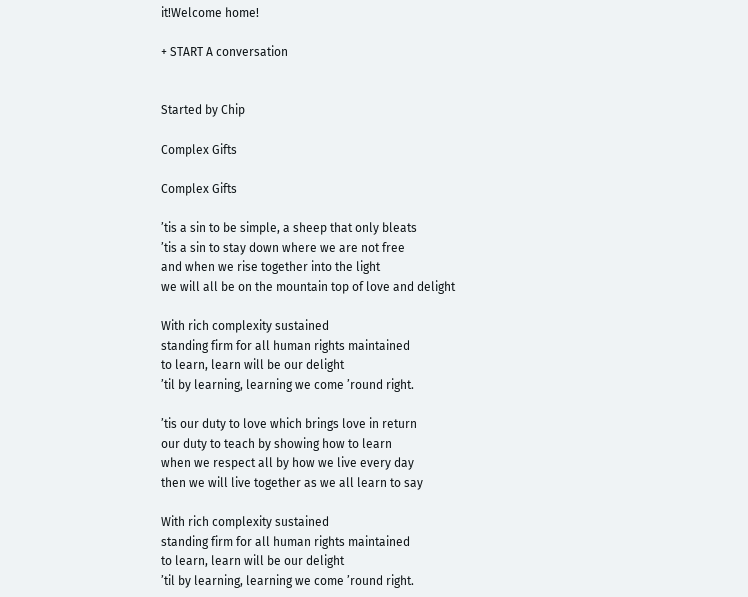it!Welcome home!

+ START A conversation


Started by Chip

Complex Gifts

Complex Gifts

’tis a sin to be simple, a sheep that only bleats
’tis a sin to stay down where we are not free
and when we rise together into the light
we will all be on the mountain top of love and delight

With rich complexity sustained
standing firm for all human rights maintained
to learn, learn will be our delight
’til by learning, learning we come ’round right.

’tis our duty to love which brings love in return
our duty to teach by showing how to learn
when we respect all by how we live every day
then we will live together as we all learn to say

With rich complexity sustained
standing firm for all human rights maintained
to learn, learn will be our delight
’til by learning, learning we come ’round right.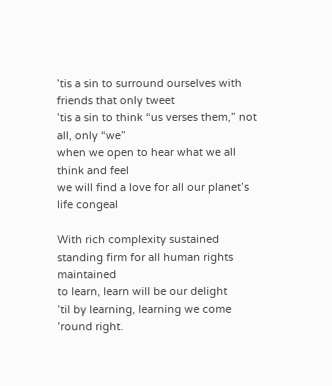’tis a sin to surround ourselves with friends that only tweet
’tis a sin to think “us verses them,” not all, only “we”
when we open to hear what we all think and feel
we will find a love for all our planet’s life congeal

With rich complexity sustained
standing firm for all human rights maintained
to learn, learn will be our delight
’til by learning, learning we come ’round right.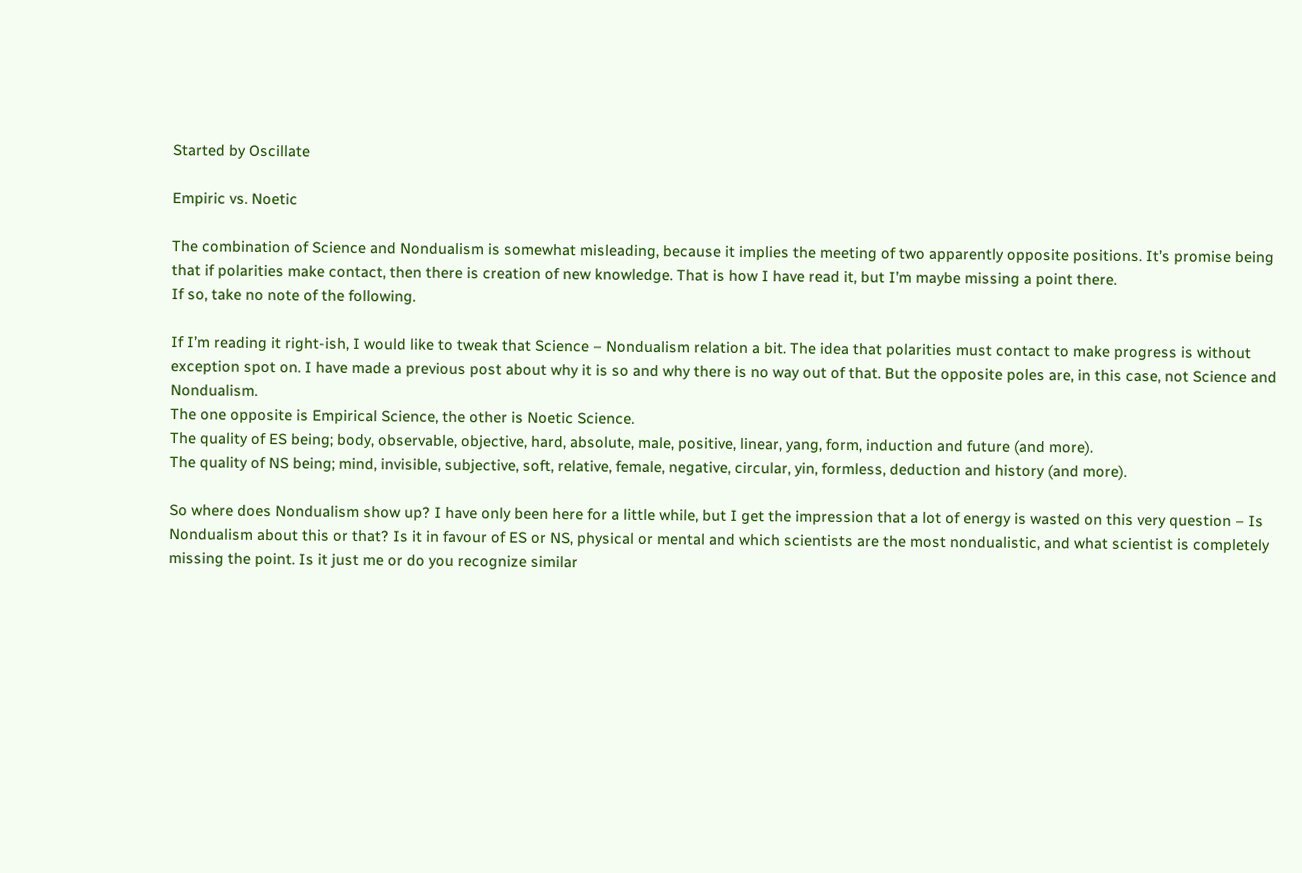Started by Oscillate

Empiric vs. Noetic

The combination of Science and Nondualism is somewhat misleading, because it implies the meeting of two apparently opposite positions. It’s promise being that if polarities make contact, then there is creation of new knowledge. That is how I have read it, but I’m maybe missing a point there.
If so, take no note of the following.

If I’m reading it right-ish, I would like to tweak that Science – Nondualism relation a bit. The idea that polarities must contact to make progress is without exception spot on. I have made a previous post about why it is so and why there is no way out of that. But the opposite poles are, in this case, not Science and Nondualism.
The one opposite is Empirical Science, the other is Noetic Science.
The quality of ES being; body, observable, objective, hard, absolute, male, positive, linear, yang, form, induction and future (and more).
The quality of NS being; mind, invisible, subjective, soft, relative, female, negative, circular, yin, formless, deduction and history (and more).

So where does Nondualism show up? I have only been here for a little while, but I get the impression that a lot of energy is wasted on this very question – Is Nondualism about this or that? Is it in favour of ES or NS, physical or mental and which scientists are the most nondualistic, and what scientist is completely missing the point. Is it just me or do you recognize similar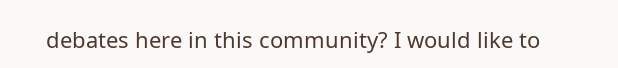debates here in this community? I would like to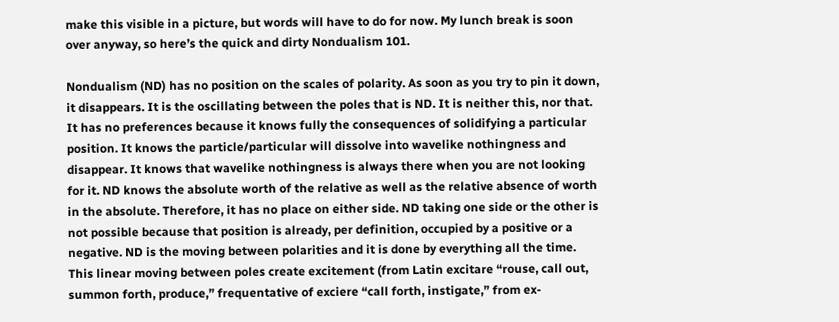make this visible in a picture, but words will have to do for now. My lunch break is soon over anyway, so here’s the quick and dirty Nondualism 101.

Nondualism (ND) has no position on the scales of polarity. As soon as you try to pin it down, it disappears. It is the oscillating between the poles that is ND. It is neither this, nor that. It has no preferences because it knows fully the consequences of solidifying a particular position. It knows the particle/particular will dissolve into wavelike nothingness and disappear. It knows that wavelike nothingness is always there when you are not looking for it. ND knows the absolute worth of the relative as well as the relative absence of worth in the absolute. Therefore, it has no place on either side. ND taking one side or the other is not possible because that position is already, per definition, occupied by a positive or a negative. ND is the moving between polarities and it is done by everything all the time.
This linear moving between poles create excitement (from Latin excitare “rouse, call out, summon forth, produce,” frequentative of exciere “call forth, instigate,” from ex-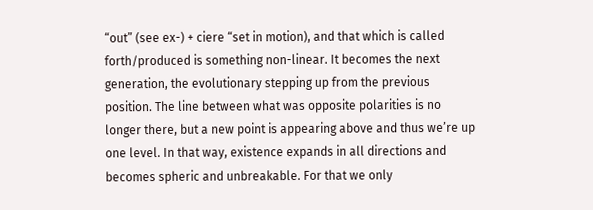“out” (see ex-) + ciere “set in motion), and that which is called forth/produced is something non-linear. It becomes the next generation, the evolutionary stepping up from the previous position. The line between what was opposite polarities is no longer there, but a new point is appearing above and thus we’re up one level. In that way, existence expands in all directions and becomes spheric and unbreakable. For that we only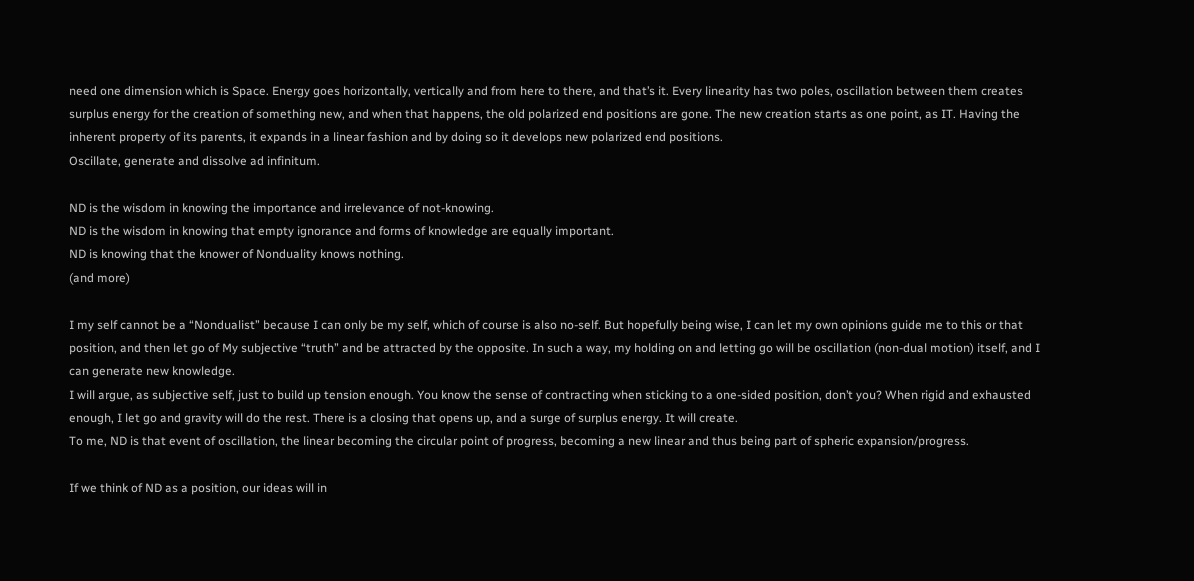need one dimension which is Space. Energy goes horizontally, vertically and from here to there, and that’s it. Every linearity has two poles, oscillation between them creates surplus energy for the creation of something new, and when that happens, the old polarized end positions are gone. The new creation starts as one point, as IT. Having the inherent property of its parents, it expands in a linear fashion and by doing so it develops new polarized end positions.
Oscillate, generate and dissolve ad infinitum.

ND is the wisdom in knowing the importance and irrelevance of not-knowing.
ND is the wisdom in knowing that empty ignorance and forms of knowledge are equally important.
ND is knowing that the knower of Nonduality knows nothing.
(and more)

I my self cannot be a “Nondualist” because I can only be my self, which of course is also no-self. But hopefully being wise, I can let my own opinions guide me to this or that position, and then let go of My subjective “truth” and be attracted by the opposite. In such a way, my holding on and letting go will be oscillation (non-dual motion) itself, and I can generate new knowledge.
I will argue, as subjective self, just to build up tension enough. You know the sense of contracting when sticking to a one-sided position, don’t you? When rigid and exhausted enough, I let go and gravity will do the rest. There is a closing that opens up, and a surge of surplus energy. It will create.
To me, ND is that event of oscillation, the linear becoming the circular point of progress, becoming a new linear and thus being part of spheric expansion/progress.

If we think of ND as a position, our ideas will in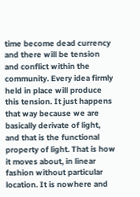time become dead currency and there will be tension and conflict within the community. Every idea firmly held in place will produce this tension. It just happens that way because we are basically derivate of light, and that is the functional property of light. That is how it moves about, in linear fashion without particular location. It is nowhere and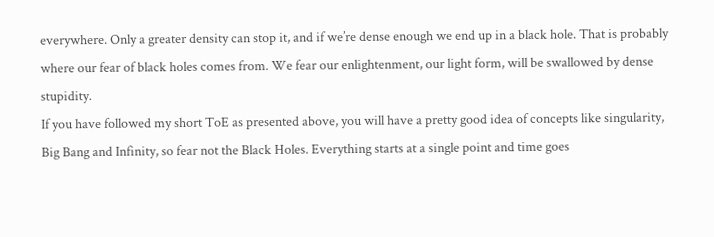everywhere. Only a greater density can stop it, and if we’re dense enough we end up in a black hole. That is probably where our fear of black holes comes from. We fear our enlightenment, our light form, will be swallowed by dense stupidity.
If you have followed my short ToE as presented above, you will have a pretty good idea of concepts like singularity, Big Bang and Infinity, so fear not the Black Holes. Everything starts at a single point and time goes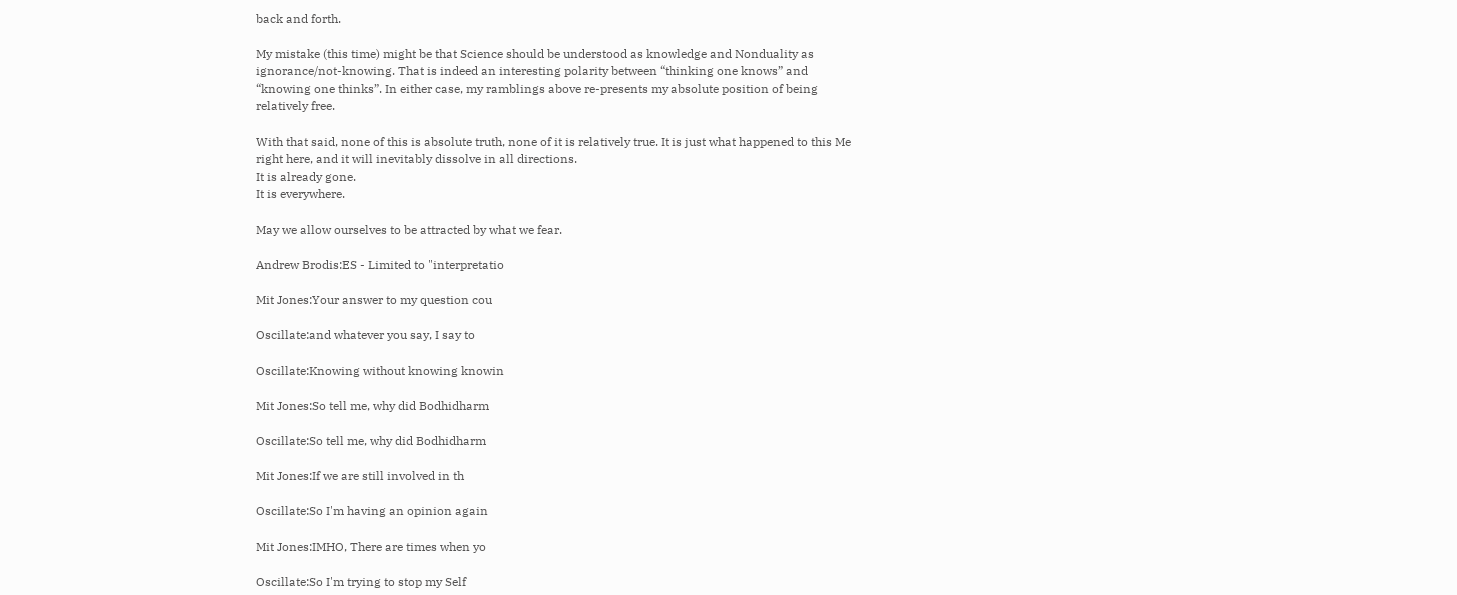back and forth.

My mistake (this time) might be that Science should be understood as knowledge and Nonduality as ignorance/not-knowing. That is indeed an interesting polarity between “thinking one knows” and “knowing one thinks”. In either case, my ramblings above re-presents my absolute position of being relatively free.

With that said, none of this is absolute truth, none of it is relatively true. It is just what happened to this Me right here, and it will inevitably dissolve in all directions.
It is already gone.
It is everywhere.

May we allow ourselves to be attracted by what we fear.

Andrew Brodis:ES - Limited to "interpretatio

Mit Jones:Your answer to my question cou

Oscillate:and whatever you say, I say to

Oscillate:Knowing without knowing knowin

Mit Jones:So tell me, why did Bodhidharm

Oscillate:So tell me, why did Bodhidharm

Mit Jones:If we are still involved in th

Oscillate:So I'm having an opinion again

Mit Jones:IMHO, There are times when yo

Oscillate:So I'm trying to stop my Self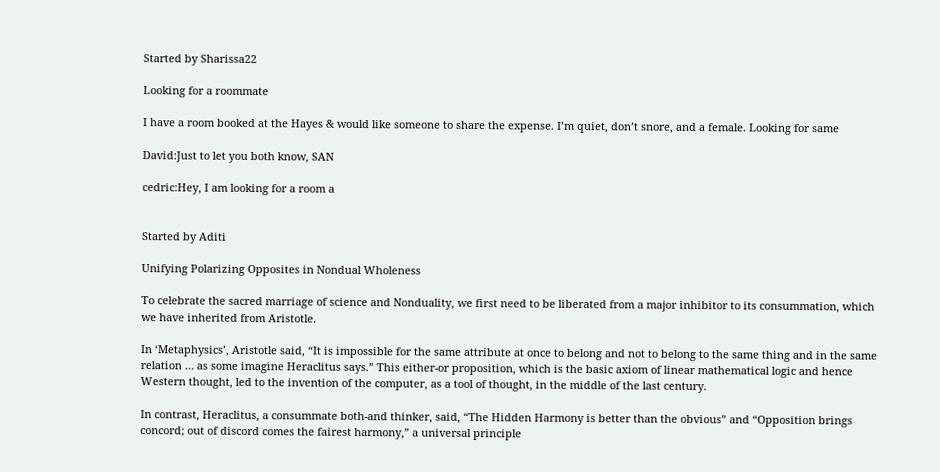Started by Sharissa22

Looking for a roommate

I have a room booked at the Hayes & would like someone to share the expense. I’m quiet, don’t snore, and a female. Looking for same

David:Just to let you both know, SAN

cedric:Hey, I am looking for a room a


Started by Aditi

Unifying Polarizing Opposites in Nondual Wholeness

To celebrate the sacred marriage of science and Nonduality, we first need to be liberated from a major inhibitor to its consummation, which we have inherited from Aristotle.

In ‘Metaphysics’, Aristotle said, “It is impossible for the same attribute at once to belong and not to belong to the same thing and in the same relation … as some imagine Heraclitus says.” This either-or proposition, which is the basic axiom of linear mathematical logic and hence Western thought, led to the invention of the computer, as a tool of thought, in the middle of the last century.

In contrast, Heraclitus, a consummate both-and thinker, said, “The Hidden Harmony is better than the obvious” and “Opposition brings concord; out of discord comes the fairest harmony,” a universal principle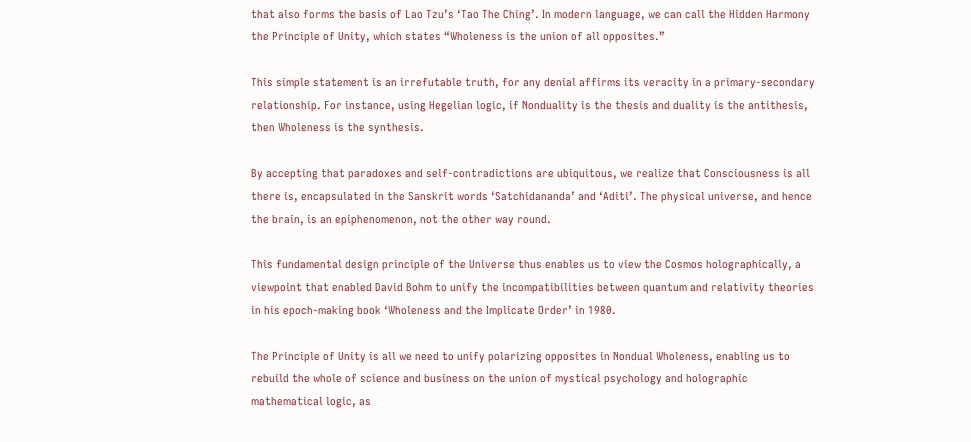that also forms the basis of Lao Tzu’s ‘Tao The Ching’. In modern language, we can call the Hidden Harmony the Principle of Unity, which states “Wholeness is the union of all opposites.”

This simple statement is an irrefutable truth, for any denial affirms its veracity in a primary-secondary relationship. For instance, using Hegelian logic, if Nonduality is the thesis and duality is the antithesis, then Wholeness is the synthesis.

By accepting that paradoxes and self-contradictions are ubiquitous, we realize that Consciousness is all there is, encapsulated in the Sanskrit words ‘Satchidananda’ and ‘Aditi’. The physical universe, and hence the brain, is an epiphenomenon, not the other way round.

This fundamental design principle of the Universe thus enables us to view the Cosmos holographically, a viewpoint that enabled David Bohm to unify the incompatibilities between quantum and relativity theories in his epoch-making book ‘Wholeness and the Implicate Order’ in 1980.

The Principle of Unity is all we need to unify polarizing opposites in Nondual Wholeness, enabling us to rebuild the whole of science and business on the union of mystical psychology and holographic mathematical logic, as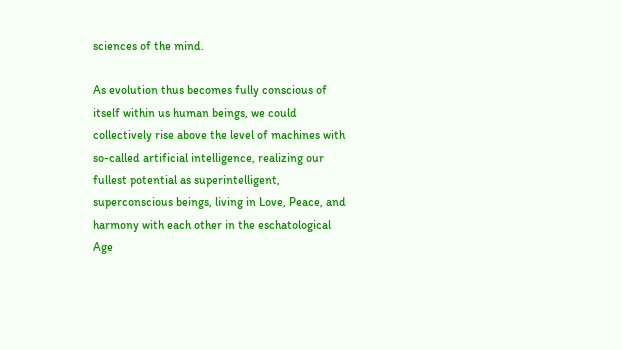sciences of the mind.

As evolution thus becomes fully conscious of itself within us human beings, we could collectively rise above the level of machines with so-called artificial intelligence, realizing our fullest potential as superintelligent, superconscious beings, living in Love, Peace, and harmony with each other in the eschatological Age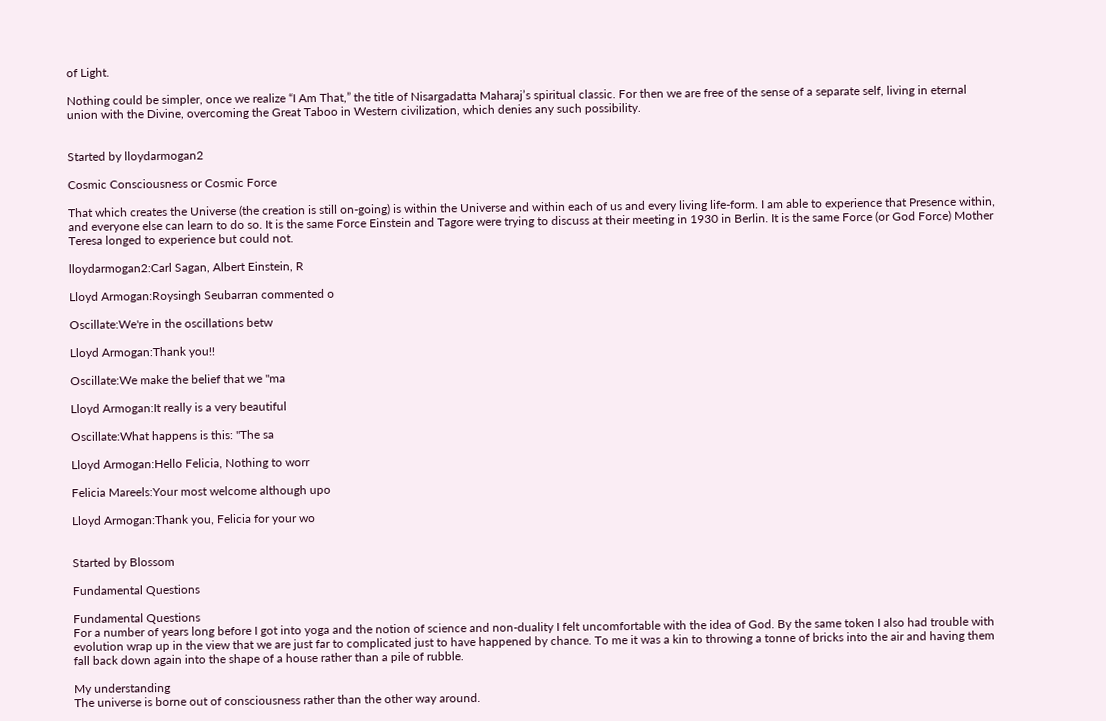of Light.

Nothing could be simpler, once we realize “I Am That,” the title of Nisargadatta Maharaj’s spiritual classic. For then we are free of the sense of a separate self, living in eternal union with the Divine, overcoming the Great Taboo in Western civilization, which denies any such possibility.


Started by lloydarmogan2

Cosmic Consciousness or Cosmic Force

That which creates the Universe (the creation is still on-going) is within the Universe and within each of us and every living life-form. I am able to experience that Presence within, and everyone else can learn to do so. It is the same Force Einstein and Tagore were trying to discuss at their meeting in 1930 in Berlin. It is the same Force (or God Force) Mother Teresa longed to experience but could not.

lloydarmogan2:Carl Sagan, Albert Einstein, R

Lloyd Armogan:Roysingh Seubarran commented o

Oscillate:We're in the oscillations betw

Lloyd Armogan:Thank you!!

Oscillate:We make the belief that we "ma

Lloyd Armogan:It really is a very beautiful

Oscillate:What happens is this: "The sa

Lloyd Armogan:Hello Felicia, Nothing to worr

Felicia Mareels:Your most welcome although upo

Lloyd Armogan:Thank you, Felicia for your wo


Started by Blossom

Fundamental Questions

Fundamental Questions
For a number of years long before I got into yoga and the notion of science and non-duality I felt uncomfortable with the idea of God. By the same token I also had trouble with evolution wrap up in the view that we are just far to complicated just to have happened by chance. To me it was a kin to throwing a tonne of bricks into the air and having them fall back down again into the shape of a house rather than a pile of rubble.

My understanding
The universe is borne out of consciousness rather than the other way around.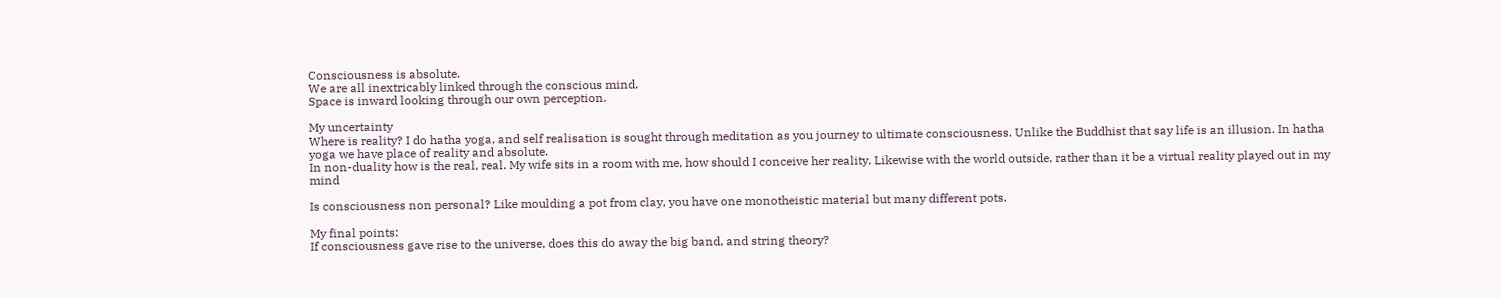Consciousness is absolute.
We are all inextricably linked through the conscious mind.
Space is inward looking through our own perception.

My uncertainty
Where is reality? I do hatha yoga, and self realisation is sought through meditation as you journey to ultimate consciousness. Unlike the Buddhist that say life is an illusion. In hatha yoga we have place of reality and absolute.
In non-duality how is the real, real. My wife sits in a room with me, how should I conceive her reality. Likewise with the world outside, rather than it be a virtual reality played out in my mind

Is consciousness non personal? Like moulding a pot from clay, you have one monotheistic material but many different pots.

My final points:
If consciousness gave rise to the universe, does this do away the big band, and string theory?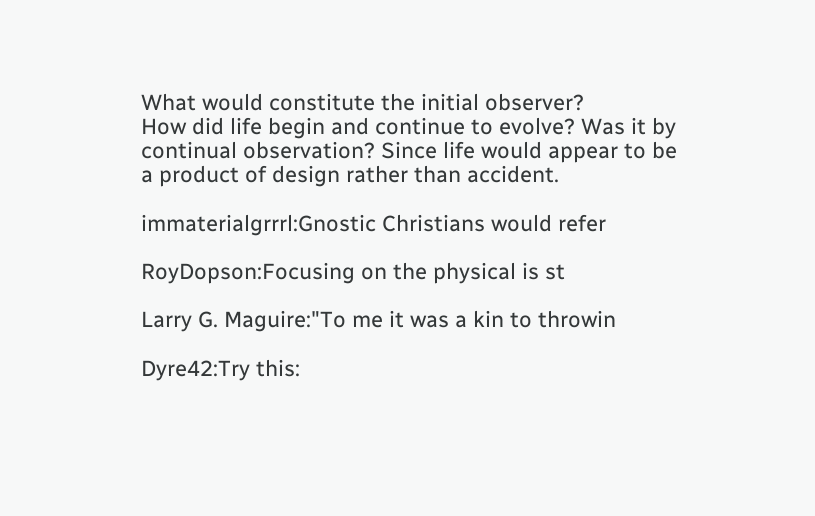What would constitute the initial observer?
How did life begin and continue to evolve? Was it by continual observation? Since life would appear to be a product of design rather than accident.

immaterialgrrrl:Gnostic Christians would refer

RoyDopson:Focusing on the physical is st

Larry G. Maguire:"To me it was a kin to throwin

Dyre42:Try this: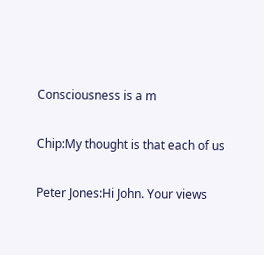Consciousness is a m

Chip:My thought is that each of us

Peter Jones:Hi John. Your views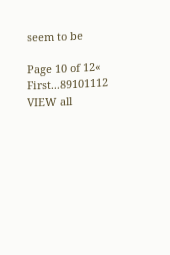seem to be

Page 10 of 12« First...89101112
VIEW all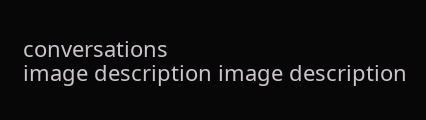conversations
image description image description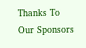Thanks To Our Sponsors